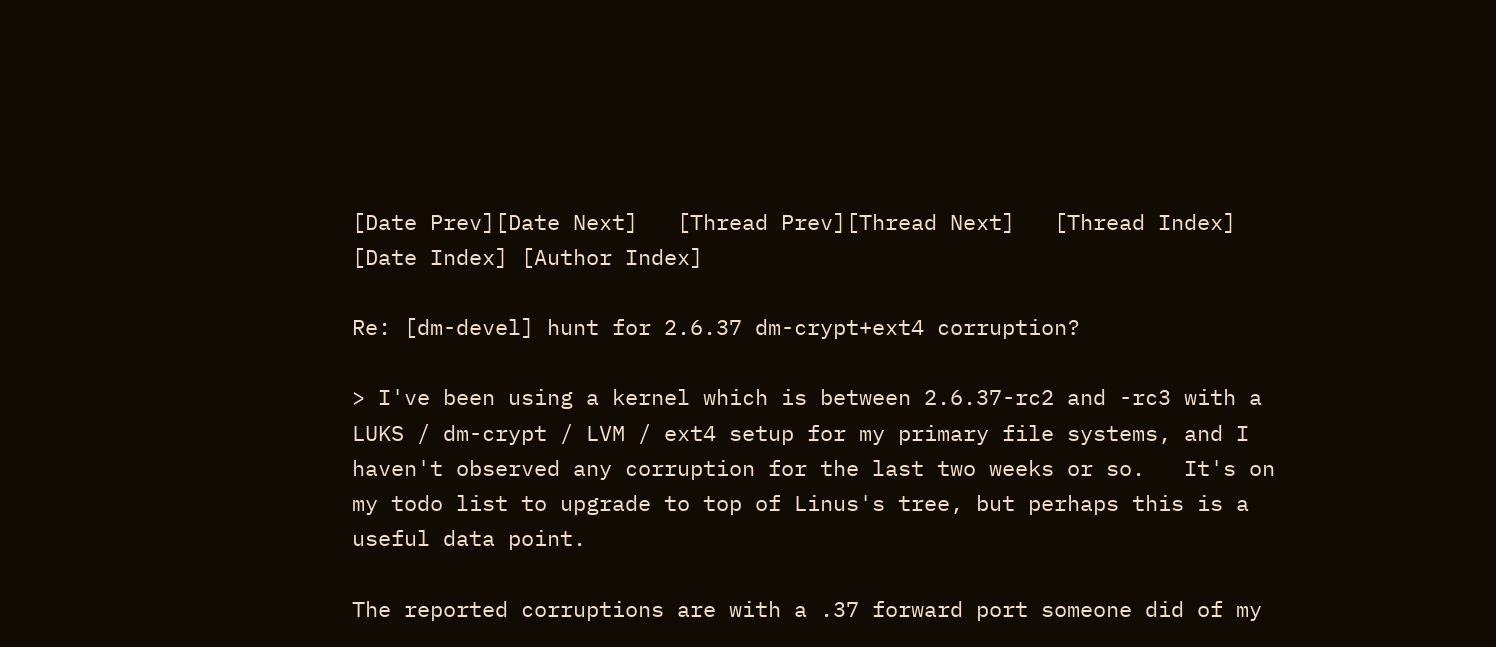[Date Prev][Date Next]   [Thread Prev][Thread Next]   [Thread Index] [Date Index] [Author Index]

Re: [dm-devel] hunt for 2.6.37 dm-crypt+ext4 corruption?

> I've been using a kernel which is between 2.6.37-rc2 and -rc3 with a LUKS / dm-crypt / LVM / ext4 setup for my primary file systems, and I haven't observed any corruption for the last two weeks or so.   It's on my todo list to upgrade to top of Linus's tree, but perhaps this is a useful data point.

The reported corruptions are with a .37 forward port someone did of my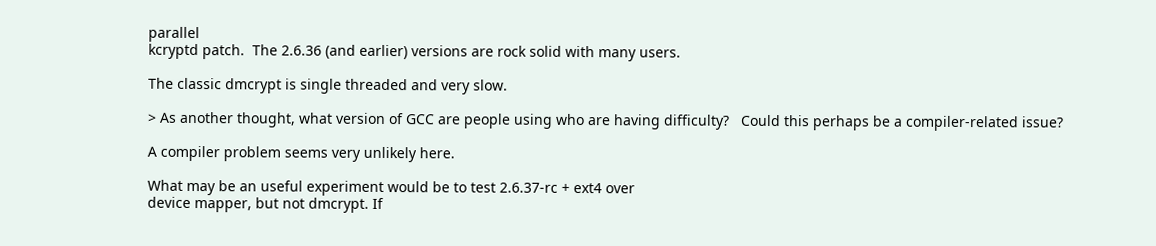parallel
kcryptd patch.  The 2.6.36 (and earlier) versions are rock solid with many users.

The classic dmcrypt is single threaded and very slow.

> As another thought, what version of GCC are people using who are having difficulty?   Could this perhaps be a compiler-related issue?

A compiler problem seems very unlikely here.

What may be an useful experiment would be to test 2.6.37-rc + ext4 over
device mapper, but not dmcrypt. If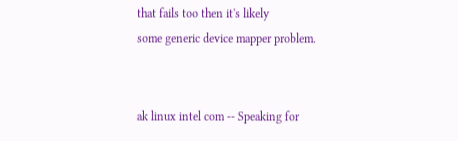that fails too then it's likely
some generic device mapper problem.


ak linux intel com -- Speaking for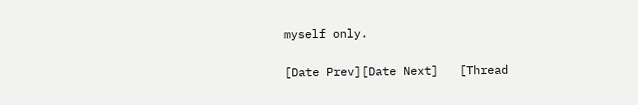myself only.

[Date Prev][Date Next]   [Thread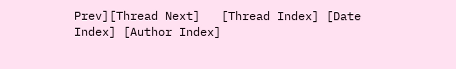Prev][Thread Next]   [Thread Index] [Date Index] [Author Index]